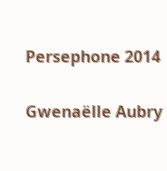Persephone 2014

Gwenaëlle Aubry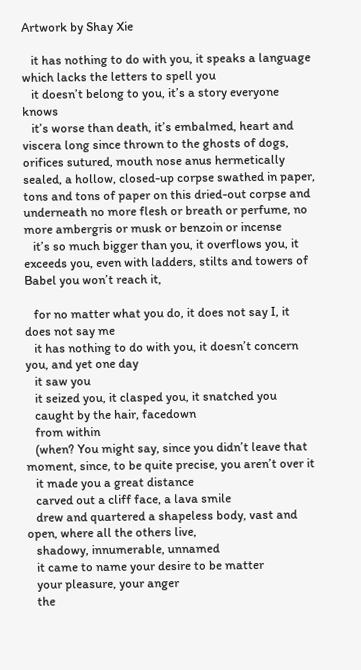Artwork by Shay Xie

   it has nothing to do with you, it speaks a language which lacks the letters to spell you
   it doesn’t belong to you, it’s a story everyone knows
   it’s worse than death, it’s embalmed, heart and viscera long since thrown to the ghosts of dogs, orifices sutured, mouth nose anus hermetically sealed, a hollow, closed-up corpse swathed in paper, tons and tons of paper on this dried-out corpse and underneath no more flesh or breath or perfume, no more ambergris or musk or benzoin or incense
   it’s so much bigger than you, it overflows you, it exceeds you, even with ladders, stilts and towers of Babel you won’t reach it,

   for no matter what you do, it does not say I, it does not say me
   it has nothing to do with you, it doesn’t concern you, and yet one day
   it saw you
   it seized you, it clasped you, it snatched you
   caught by the hair, facedown
   from within
   (when? You might say, since you didn’t leave that moment, since, to be quite precise, you aren’t over it
   it made you a great distance
   carved out a cliff face, a lava smile
   drew and quartered a shapeless body, vast and open, where all the others live,
   shadowy, innumerable, unnamed
   it came to name your desire to be matter
   your pleasure, your anger
   the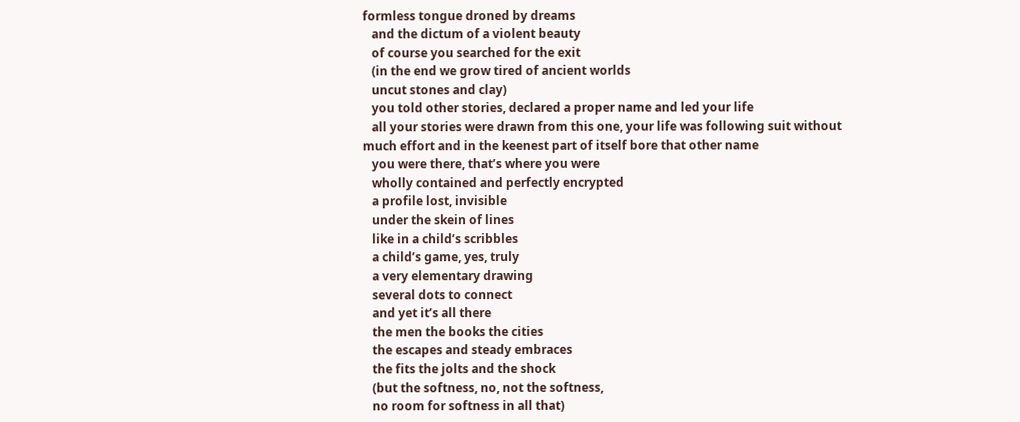formless tongue droned by dreams
   and the dictum of a violent beauty
   of course you searched for the exit
   (in the end we grow tired of ancient worlds
   uncut stones and clay)
   you told other stories, declared a proper name and led your life
   all your stories were drawn from this one, your life was following suit without much effort and in the keenest part of itself bore that other name
   you were there, that’s where you were
   wholly contained and perfectly encrypted
   a profile lost, invisible
   under the skein of lines
   like in a child’s scribbles
   a child’s game, yes, truly
   a very elementary drawing
   several dots to connect
   and yet it’s all there
   the men the books the cities
   the escapes and steady embraces
   the fits the jolts and the shock
   (but the softness, no, not the softness,
   no room for softness in all that)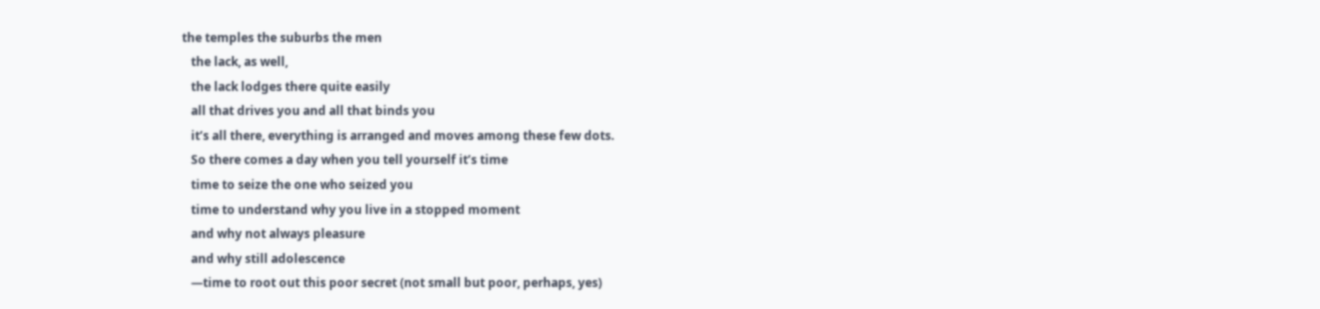the temples the suburbs the men
   the lack, as well,
   the lack lodges there quite easily
   all that drives you and all that binds you
   it’s all there, everything is arranged and moves among these few dots.
   So there comes a day when you tell yourself it’s time
   time to seize the one who seized you
   time to understand why you live in a stopped moment
   and why not always pleasure
   and why still adolescence
   —time to root out this poor secret (not small but poor, perhaps, yes)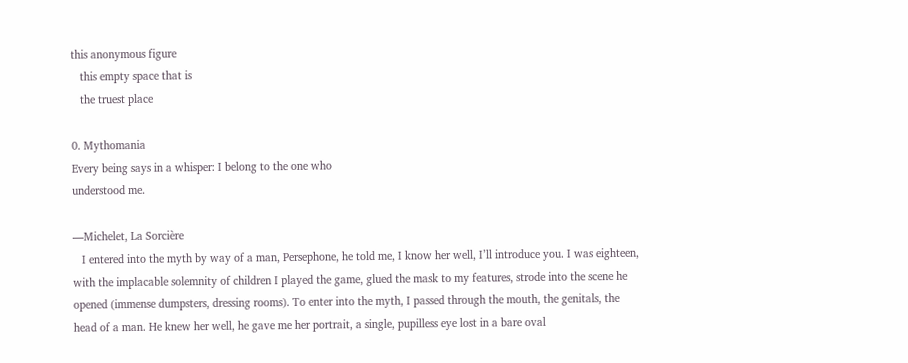this anonymous figure
   this empty space that is
   the truest place

0. Mythomania
Every being says in a whisper: I belong to the one who
understood me.

—Michelet, La Sorcière
   I entered into the myth by way of a man, Persephone, he told me, I know her well, I’ll introduce you. I was eighteen, with the implacable solemnity of children I played the game, glued the mask to my features, strode into the scene he opened (immense dumpsters, dressing rooms). To enter into the myth, I passed through the mouth, the genitals, the head of a man. He knew her well, he gave me her portrait, a single, pupilless eye lost in a bare oval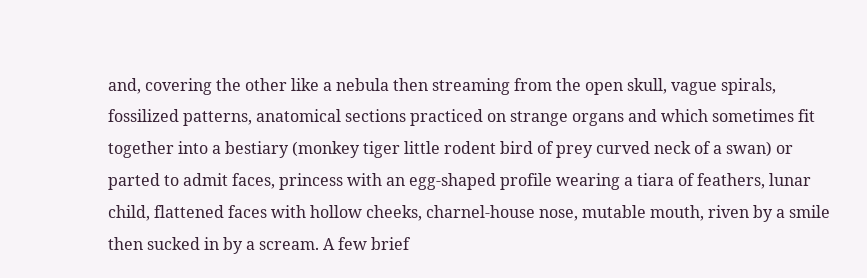and, covering the other like a nebula then streaming from the open skull, vague spirals, fossilized patterns, anatomical sections practiced on strange organs and which sometimes fit together into a bestiary (monkey tiger little rodent bird of prey curved neck of a swan) or parted to admit faces, princess with an egg-shaped profile wearing a tiara of feathers, lunar child, flattened faces with hollow cheeks, charnel-house nose, mutable mouth, riven by a smile then sucked in by a scream. A few brief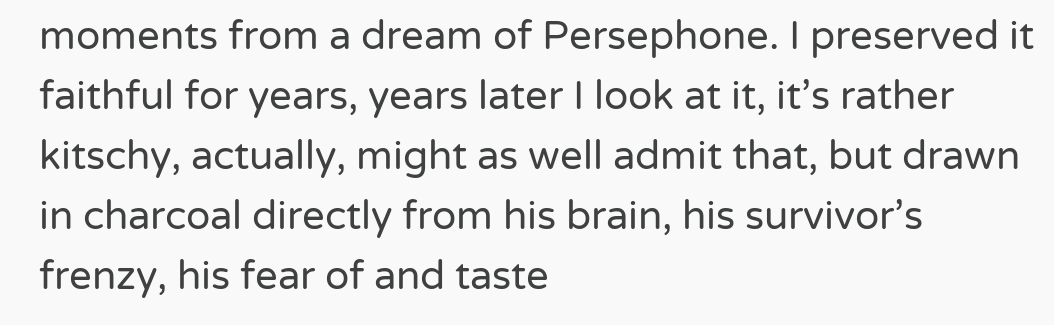moments from a dream of Persephone. I preserved it faithful for years, years later I look at it, it’s rather kitschy, actually, might as well admit that, but drawn in charcoal directly from his brain, his survivor’s frenzy, his fear of and taste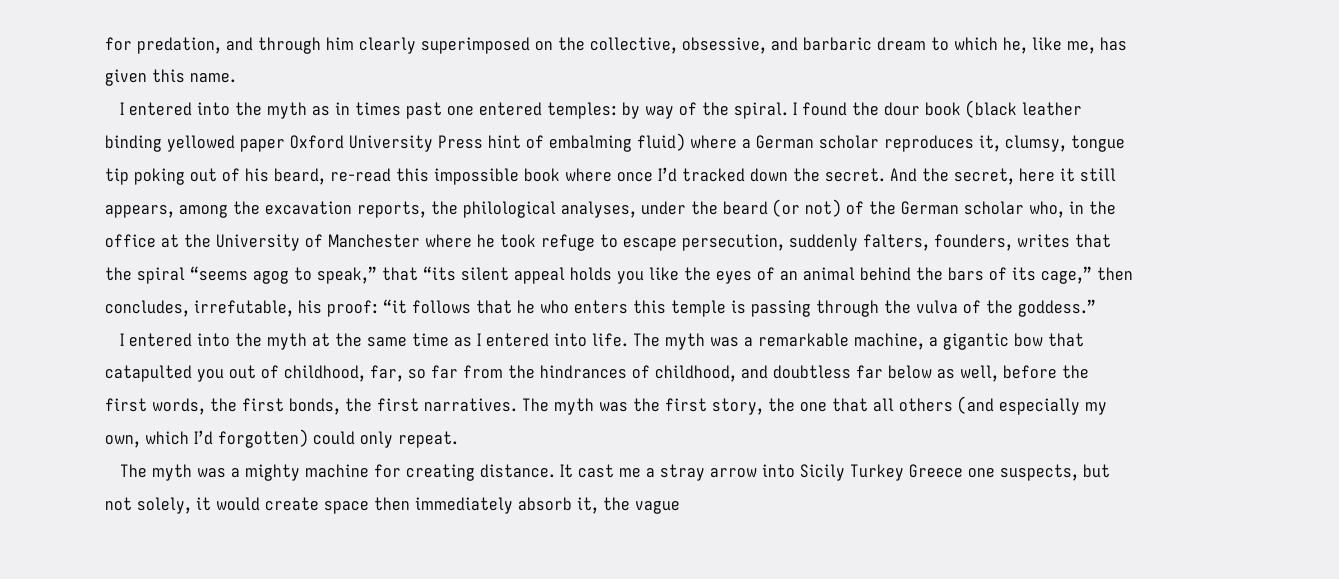for predation, and through him clearly superimposed on the collective, obsessive, and barbaric dream to which he, like me, has given this name.
   I entered into the myth as in times past one entered temples: by way of the spiral. I found the dour book (black leather binding yellowed paper Oxford University Press hint of embalming fluid) where a German scholar reproduces it, clumsy, tongue tip poking out of his beard, re-read this impossible book where once I’d tracked down the secret. And the secret, here it still appears, among the excavation reports, the philological analyses, under the beard (or not) of the German scholar who, in the office at the University of Manchester where he took refuge to escape persecution, suddenly falters, founders, writes that the spiral “seems agog to speak,” that “its silent appeal holds you like the eyes of an animal behind the bars of its cage,” then concludes, irrefutable, his proof: “it follows that he who enters this temple is passing through the vulva of the goddess.”
   I entered into the myth at the same time as I entered into life. The myth was a remarkable machine, a gigantic bow that catapulted you out of childhood, far, so far from the hindrances of childhood, and doubtless far below as well, before the first words, the first bonds, the first narratives. The myth was the first story, the one that all others (and especially my own, which I’d forgotten) could only repeat.
   The myth was a mighty machine for creating distance. It cast me a stray arrow into Sicily Turkey Greece one suspects, but not solely, it would create space then immediately absorb it, the vague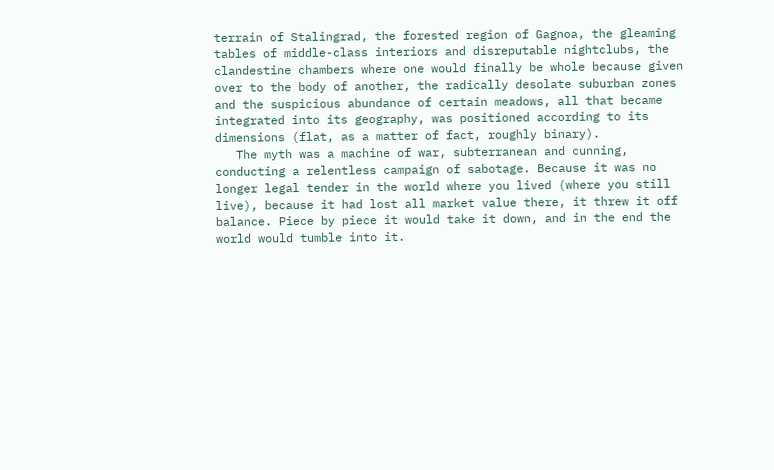terrain of Stalingrad, the forested region of Gagnoa, the gleaming tables of middle-class interiors and disreputable nightclubs, the clandestine chambers where one would finally be whole because given over to the body of another, the radically desolate suburban zones and the suspicious abundance of certain meadows, all that became integrated into its geography, was positioned according to its dimensions (flat, as a matter of fact, roughly binary).
   The myth was a machine of war, subterranean and cunning, conducting a relentless campaign of sabotage. Because it was no longer legal tender in the world where you lived (where you still live), because it had lost all market value there, it threw it off balance. Piece by piece it would take it down, and in the end the world would tumble into it.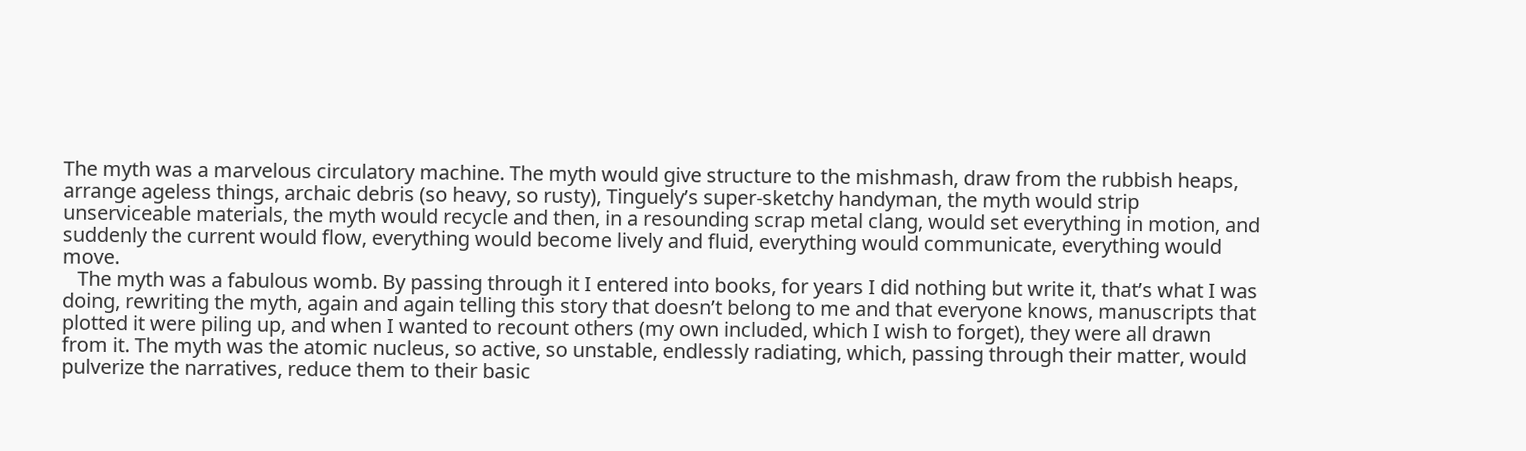The myth was a marvelous circulatory machine. The myth would give structure to the mishmash, draw from the rubbish heaps, arrange ageless things, archaic debris (so heavy, so rusty), Tinguely’s super-sketchy handyman, the myth would strip unserviceable materials, the myth would recycle and then, in a resounding scrap metal clang, would set everything in motion, and suddenly the current would flow, everything would become lively and fluid, everything would communicate, everything would move.
   The myth was a fabulous womb. By passing through it I entered into books, for years I did nothing but write it, that’s what I was doing, rewriting the myth, again and again telling this story that doesn’t belong to me and that everyone knows, manuscripts that plotted it were piling up, and when I wanted to recount others (my own included, which I wish to forget), they were all drawn from it. The myth was the atomic nucleus, so active, so unstable, endlessly radiating, which, passing through their matter, would pulverize the narratives, reduce them to their basic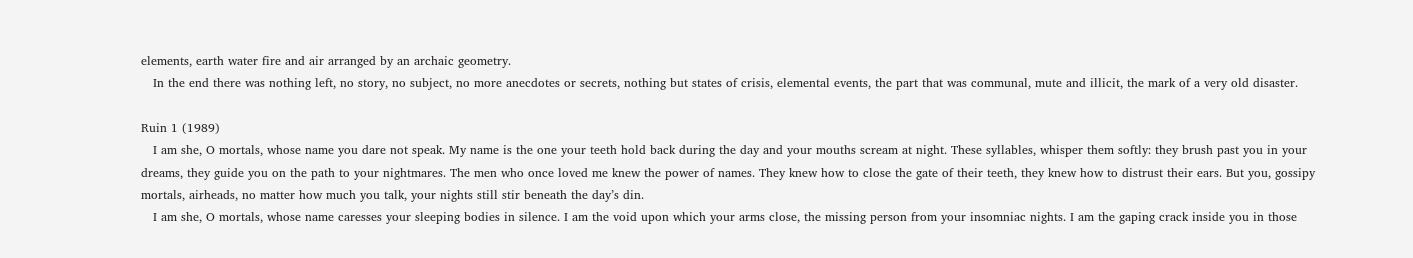elements, earth water fire and air arranged by an archaic geometry.
   In the end there was nothing left, no story, no subject, no more anecdotes or secrets, nothing but states of crisis, elemental events, the part that was communal, mute and illicit, the mark of a very old disaster.

Ruin 1 (1989)
   I am she, O mortals, whose name you dare not speak. My name is the one your teeth hold back during the day and your mouths scream at night. These syllables, whisper them softly: they brush past you in your dreams, they guide you on the path to your nightmares. The men who once loved me knew the power of names. They knew how to close the gate of their teeth, they knew how to distrust their ears. But you, gossipy mortals, airheads, no matter how much you talk, your nights still stir beneath the day’s din.
   I am she, O mortals, whose name caresses your sleeping bodies in silence. I am the void upon which your arms close, the missing person from your insomniac nights. I am the gaping crack inside you in those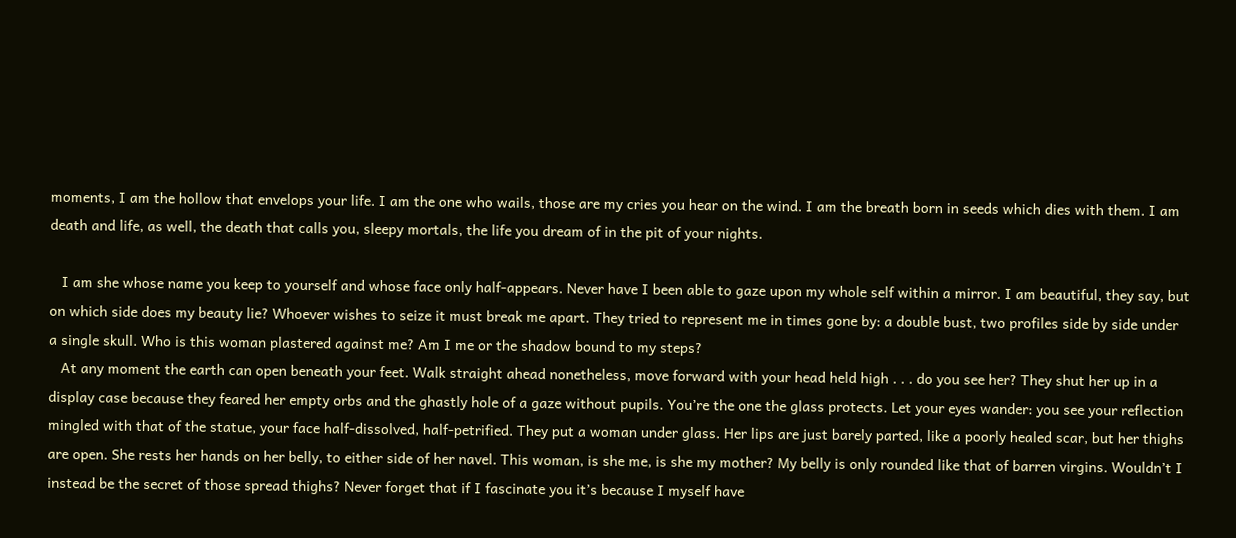moments, I am the hollow that envelops your life. I am the one who wails, those are my cries you hear on the wind. I am the breath born in seeds which dies with them. I am death and life, as well, the death that calls you, sleepy mortals, the life you dream of in the pit of your nights.

   I am she whose name you keep to yourself and whose face only half-appears. Never have I been able to gaze upon my whole self within a mirror. I am beautiful, they say, but on which side does my beauty lie? Whoever wishes to seize it must break me apart. They tried to represent me in times gone by: a double bust, two profiles side by side under a single skull. Who is this woman plastered against me? Am I me or the shadow bound to my steps?
   At any moment the earth can open beneath your feet. Walk straight ahead nonetheless, move forward with your head held high . . . do you see her? They shut her up in a display case because they feared her empty orbs and the ghastly hole of a gaze without pupils. You’re the one the glass protects. Let your eyes wander: you see your reflection mingled with that of the statue, your face half-dissolved, half-petrified. They put a woman under glass. Her lips are just barely parted, like a poorly healed scar, but her thighs are open. She rests her hands on her belly, to either side of her navel. This woman, is she me, is she my mother? My belly is only rounded like that of barren virgins. Wouldn’t I instead be the secret of those spread thighs? Never forget that if I fascinate you it’s because I myself have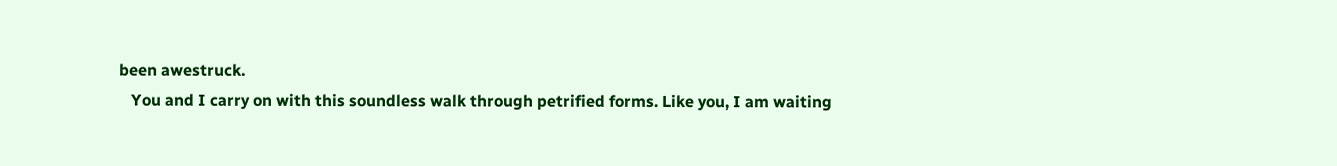been awestruck.
   You and I carry on with this soundless walk through petrified forms. Like you, I am waiting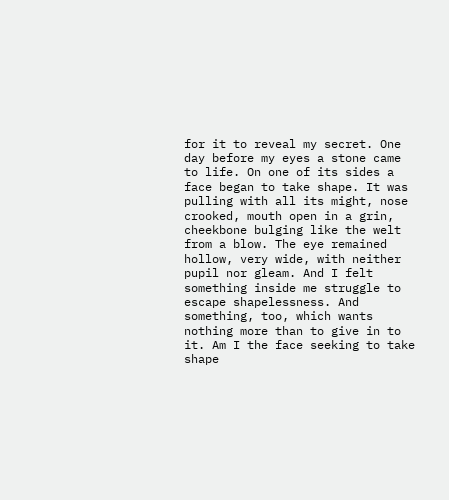for it to reveal my secret. One day before my eyes a stone came to life. On one of its sides a face began to take shape. It was pulling with all its might, nose crooked, mouth open in a grin, cheekbone bulging like the welt from a blow. The eye remained hollow, very wide, with neither pupil nor gleam. And I felt something inside me struggle to escape shapelessness. And something, too, which wants nothing more than to give in to it. Am I the face seeking to take shape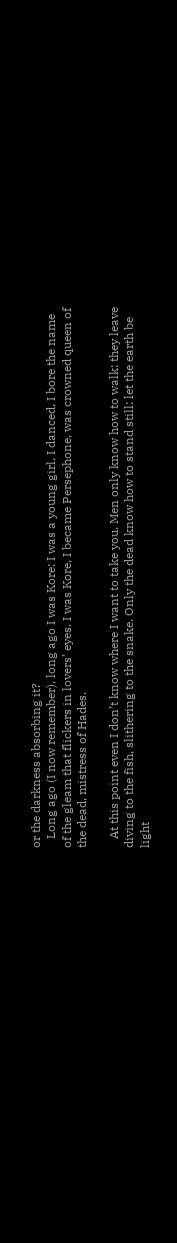or the darkness absorbing it?
   Long ago (I now remember), long ago I was Kore: I was a young girl, I danced, I bore the name of the gleam that flickers in lovers’ eyes. I was Kore, I became Persephone, was crowned queen of the dead, mistress of Hades.

   At this point even I don’t know where I want to take you. Men only know how to walk: they leave diving to the fish, slithering to the snake. Only the dead know how to stand still: let the earth be light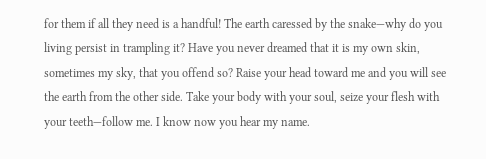for them if all they need is a handful! The earth caressed by the snake—why do you living persist in trampling it? Have you never dreamed that it is my own skin, sometimes my sky, that you offend so? Raise your head toward me and you will see the earth from the other side. Take your body with your soul, seize your flesh with your teeth—follow me. I know now you hear my name.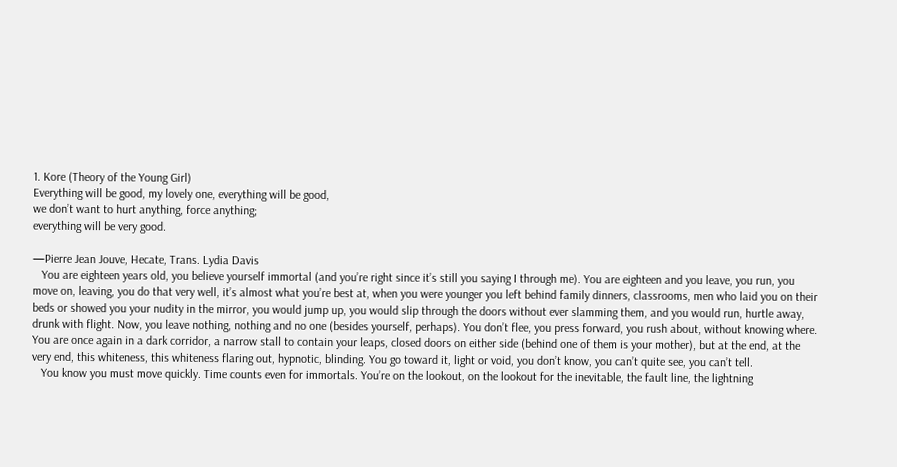1. Kore (Theory of the Young Girl)
Everything will be good, my lovely one, everything will be good,
we don’t want to hurt anything, force anything;
everything will be very good.

—Pierre Jean Jouve, Hecate, Trans. Lydia Davis
   You are eighteen years old, you believe yourself immortal (and you’re right since it’s still you saying I through me). You are eighteen and you leave, you run, you move on, leaving, you do that very well, it’s almost what you’re best at, when you were younger you left behind family dinners, classrooms, men who laid you on their beds or showed you your nudity in the mirror, you would jump up, you would slip through the doors without ever slamming them, and you would run, hurtle away, drunk with flight. Now, you leave nothing, nothing and no one (besides yourself, perhaps). You don’t flee, you press forward, you rush about, without knowing where. You are once again in a dark corridor, a narrow stall to contain your leaps, closed doors on either side (behind one of them is your mother), but at the end, at the very end, this whiteness, this whiteness flaring out, hypnotic, blinding. You go toward it, light or void, you don’t know, you can’t quite see, you can’t tell.
   You know you must move quickly. Time counts even for immortals. You’re on the lookout, on the lookout for the inevitable, the fault line, the lightning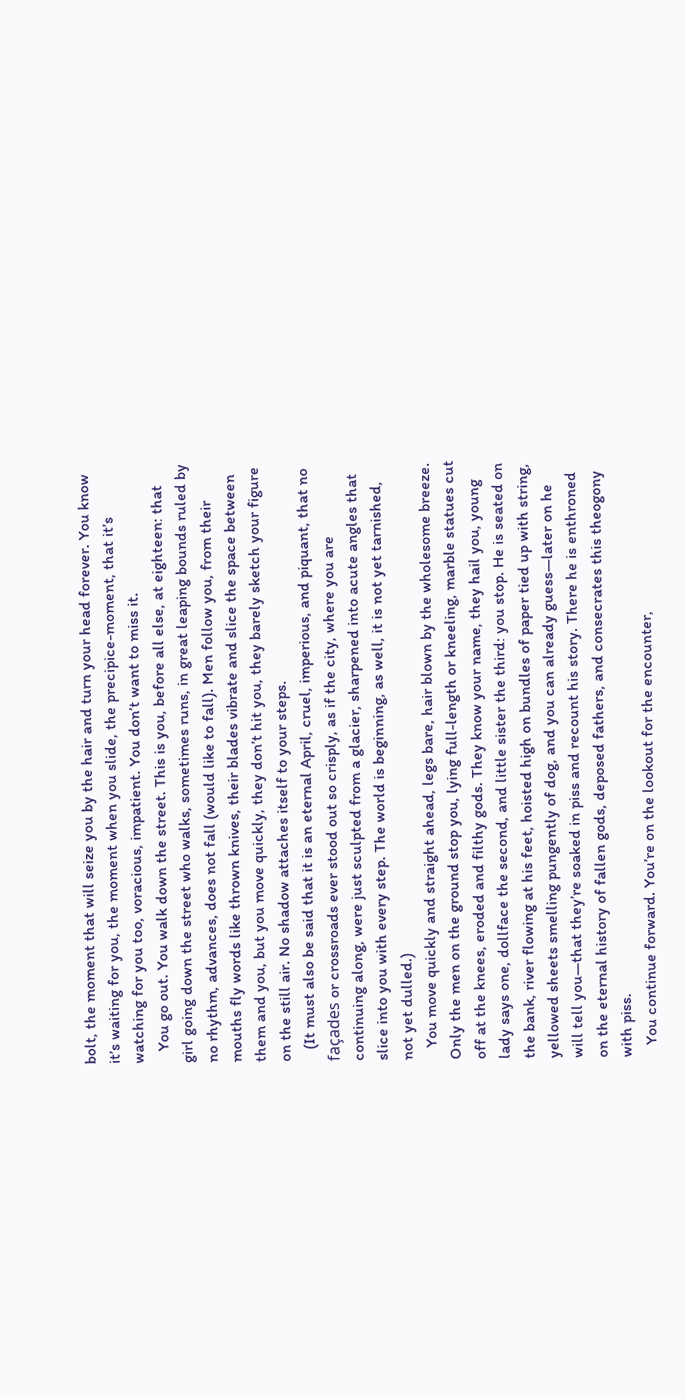bolt, the moment that will seize you by the hair and turn your head forever. You know it’s waiting for you, the moment when you slide, the precipice-moment, that it’s watching for you too, voracious, impatient. You don’t want to miss it.
   You go out. You walk down the street. This is you, before all else, at eighteen: that girl going down the street who walks, sometimes runs, in great leaping bounds ruled by no rhythm, advances, does not fall (would like to fall). Men follow you, from their mouths fly words like thrown knives, their blades vibrate and slice the space between them and you, but you move quickly, they don’t hit you, they barely sketch your figure on the still air. No shadow attaches itself to your steps.
   (It must also be said that it is an eternal April, cruel, imperious, and piquant, that no façades or crossroads ever stood out so crisply, as if the city, where you are continuing along, were just sculpted from a glacier, sharpened into acute angles that slice into you with every step. The world is beginning, as well, it is not yet tarnished, not yet dulled.)
   You move quickly and straight ahead, legs bare, hair blown by the wholesome breeze. Only the men on the ground stop you, lying full-length or kneeling, marble statues cut off at the knees, eroded and filthy gods. They know your name, they hail you, young lady says one, dollface the second, and little sister the third: you stop. He is seated on the bank, river flowing at his feet, hoisted high on bundles of paper tied up with string, yellowed sheets smelling pungently of dog, and you can already guess—later on he will tell you—that they’re soaked in piss and recount his story. There he is enthroned on the eternal history of fallen gods, deposed fathers, and consecrates this theogony with piss.
   You continue forward. You’re on the lookout for the encounter,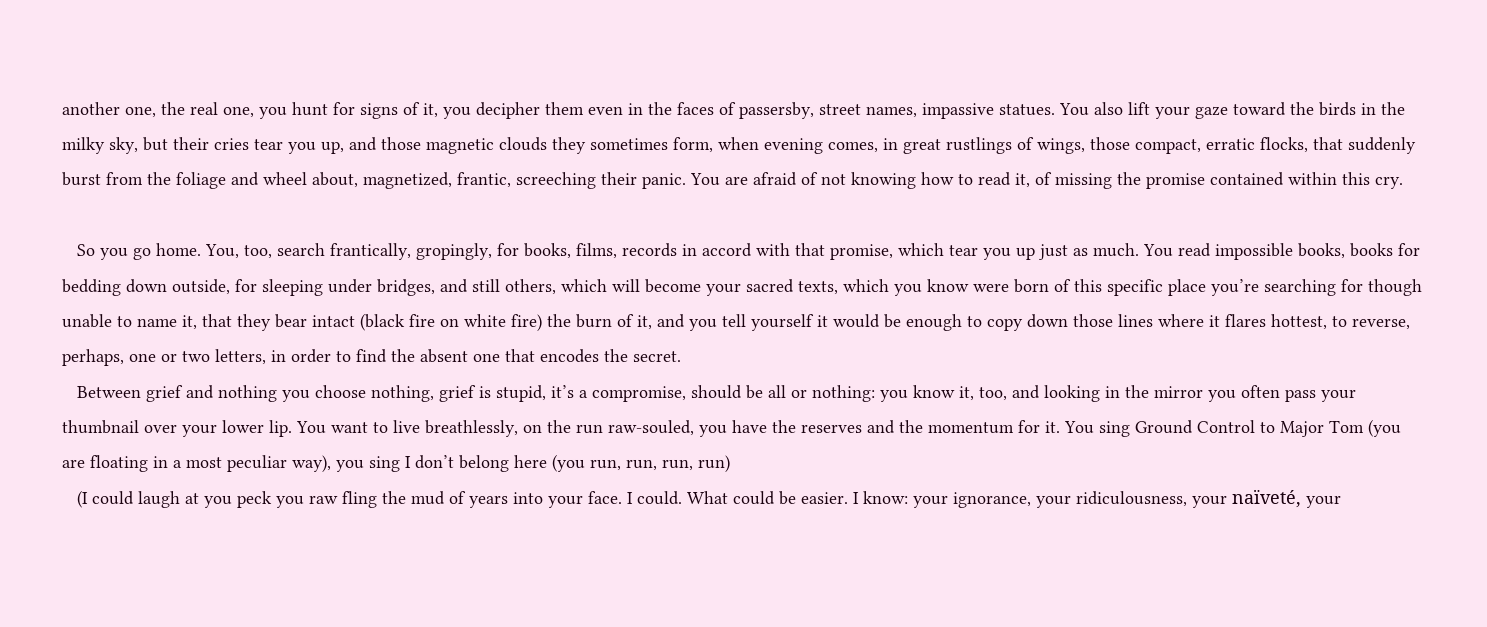another one, the real one, you hunt for signs of it, you decipher them even in the faces of passersby, street names, impassive statues. You also lift your gaze toward the birds in the milky sky, but their cries tear you up, and those magnetic clouds they sometimes form, when evening comes, in great rustlings of wings, those compact, erratic flocks, that suddenly burst from the foliage and wheel about, magnetized, frantic, screeching their panic. You are afraid of not knowing how to read it, of missing the promise contained within this cry.

   So you go home. You, too, search frantically, gropingly, for books, films, records in accord with that promise, which tear you up just as much. You read impossible books, books for bedding down outside, for sleeping under bridges, and still others, which will become your sacred texts, which you know were born of this specific place you’re searching for though unable to name it, that they bear intact (black fire on white fire) the burn of it, and you tell yourself it would be enough to copy down those lines where it flares hottest, to reverse, perhaps, one or two letters, in order to find the absent one that encodes the secret.
   Between grief and nothing you choose nothing, grief is stupid, it’s a compromise, should be all or nothing: you know it, too, and looking in the mirror you often pass your thumbnail over your lower lip. You want to live breathlessly, on the run raw-souled, you have the reserves and the momentum for it. You sing Ground Control to Major Tom (you are floating in a most peculiar way), you sing I don’t belong here (you run, run, run, run)
   (I could laugh at you peck you raw fling the mud of years into your face. I could. What could be easier. I know: your ignorance, your ridiculousness, your naïveté, your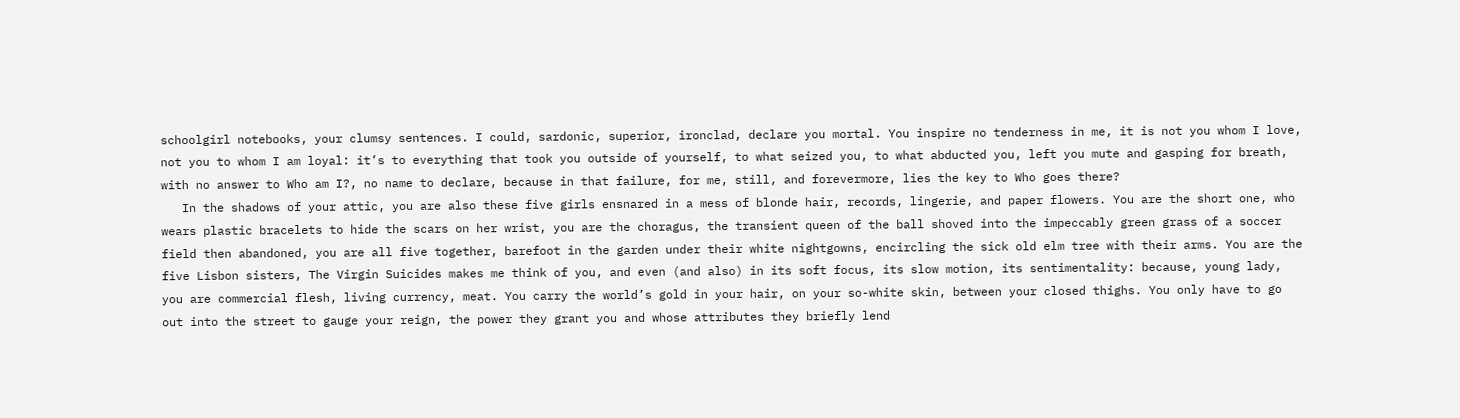schoolgirl notebooks, your clumsy sentences. I could, sardonic, superior, ironclad, declare you mortal. You inspire no tenderness in me, it is not you whom I love, not you to whom I am loyal: it’s to everything that took you outside of yourself, to what seized you, to what abducted you, left you mute and gasping for breath, with no answer to Who am I?, no name to declare, because in that failure, for me, still, and forevermore, lies the key to Who goes there?
   In the shadows of your attic, you are also these five girls ensnared in a mess of blonde hair, records, lingerie, and paper flowers. You are the short one, who wears plastic bracelets to hide the scars on her wrist, you are the choragus, the transient queen of the ball shoved into the impeccably green grass of a soccer field then abandoned, you are all five together, barefoot in the garden under their white nightgowns, encircling the sick old elm tree with their arms. You are the five Lisbon sisters, The Virgin Suicides makes me think of you, and even (and also) in its soft focus, its slow motion, its sentimentality: because, young lady, you are commercial flesh, living currency, meat. You carry the world’s gold in your hair, on your so-white skin, between your closed thighs. You only have to go out into the street to gauge your reign, the power they grant you and whose attributes they briefly lend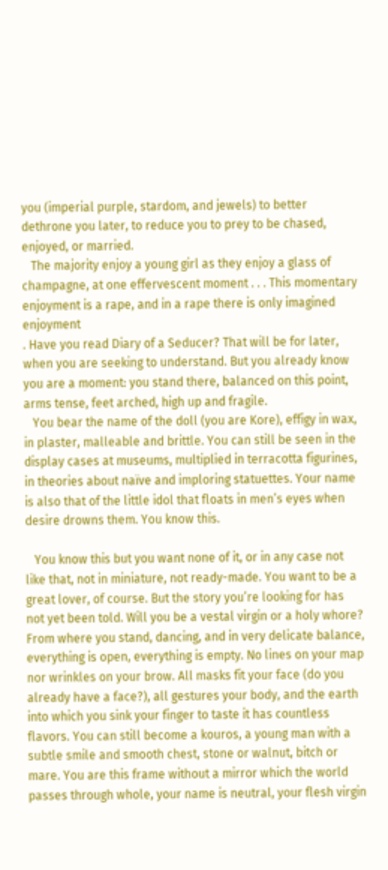you (imperial purple, stardom, and jewels) to better dethrone you later, to reduce you to prey to be chased, enjoyed, or married.
   The majority enjoy a young girl as they enjoy a glass of champagne, at one effervescent moment . . . This momentary enjoyment is a rape, and in a rape there is only imagined enjoyment
. Have you read Diary of a Seducer? That will be for later, when you are seeking to understand. But you already know you are a moment: you stand there, balanced on this point, arms tense, feet arched, high up and fragile.
   You bear the name of the doll (you are Kore), effigy in wax, in plaster, malleable and brittle. You can still be seen in the display cases at museums, multiplied in terracotta figurines, in theories about naïve and imploring statuettes. Your name is also that of the little idol that floats in men’s eyes when desire drowns them. You know this.

   You know this but you want none of it, or in any case not like that, not in miniature, not ready-made. You want to be a great lover, of course. But the story you’re looking for has not yet been told. Will you be a vestal virgin or a holy whore? From where you stand, dancing, and in very delicate balance, everything is open, everything is empty. No lines on your map nor wrinkles on your brow. All masks fit your face (do you already have a face?), all gestures your body, and the earth into which you sink your finger to taste it has countless flavors. You can still become a kouros, a young man with a subtle smile and smooth chest, stone or walnut, bitch or mare. You are this frame without a mirror which the world passes through whole, your name is neutral, your flesh virgin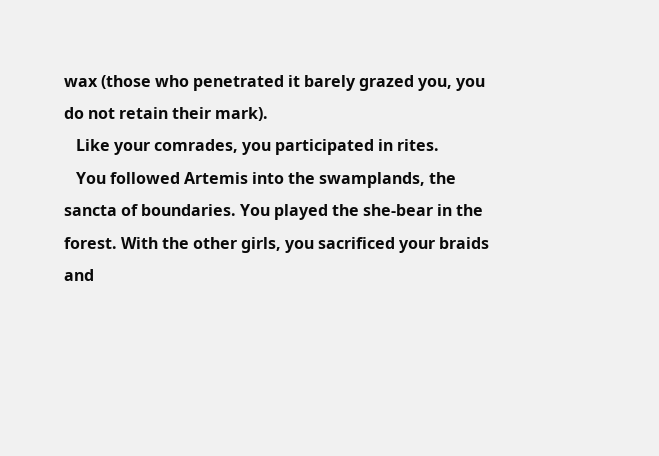wax (those who penetrated it barely grazed you, you do not retain their mark).
   Like your comrades, you participated in rites.
   You followed Artemis into the swamplands, the sancta of boundaries. You played the she-bear in the forest. With the other girls, you sacrificed your braids and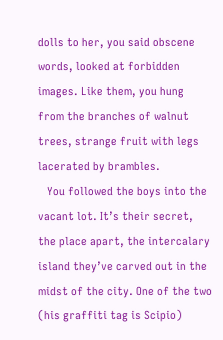dolls to her, you said obscene words, looked at forbidden images. Like them, you hung from the branches of walnut trees, strange fruit with legs lacerated by brambles.
   You followed the boys into the vacant lot. It’s their secret, the place apart, the intercalary island they’ve carved out in the midst of the city. One of the two (his graffiti tag is Scipio)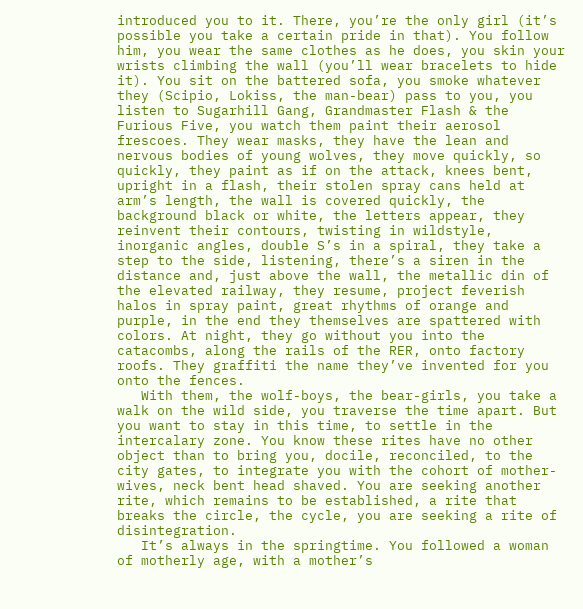introduced you to it. There, you’re the only girl (it’s possible you take a certain pride in that). You follow him, you wear the same clothes as he does, you skin your wrists climbing the wall (you’ll wear bracelets to hide it). You sit on the battered sofa, you smoke whatever they (Scipio, Lokiss, the man-bear) pass to you, you listen to Sugarhill Gang, Grandmaster Flash & the Furious Five, you watch them paint their aerosol frescoes. They wear masks, they have the lean and nervous bodies of young wolves, they move quickly, so quickly, they paint as if on the attack, knees bent, upright in a flash, their stolen spray cans held at arm’s length, the wall is covered quickly, the background black or white, the letters appear, they reinvent their contours, twisting in wildstyle, inorganic angles, double S’s in a spiral, they take a step to the side, listening, there’s a siren in the distance and, just above the wall, the metallic din of the elevated railway, they resume, project feverish halos in spray paint, great rhythms of orange and purple, in the end they themselves are spattered with colors. At night, they go without you into the catacombs, along the rails of the RER, onto factory roofs. They graffiti the name they’ve invented for you onto the fences.
   With them, the wolf-boys, the bear-girls, you take a walk on the wild side, you traverse the time apart. But you want to stay in this time, to settle in the intercalary zone. You know these rites have no other object than to bring you, docile, reconciled, to the city gates, to integrate you with the cohort of mother-wives, neck bent head shaved. You are seeking another rite, which remains to be established, a rite that breaks the circle, the cycle, you are seeking a rite of disintegration.
   It’s always in the springtime. You followed a woman of motherly age, with a mother’s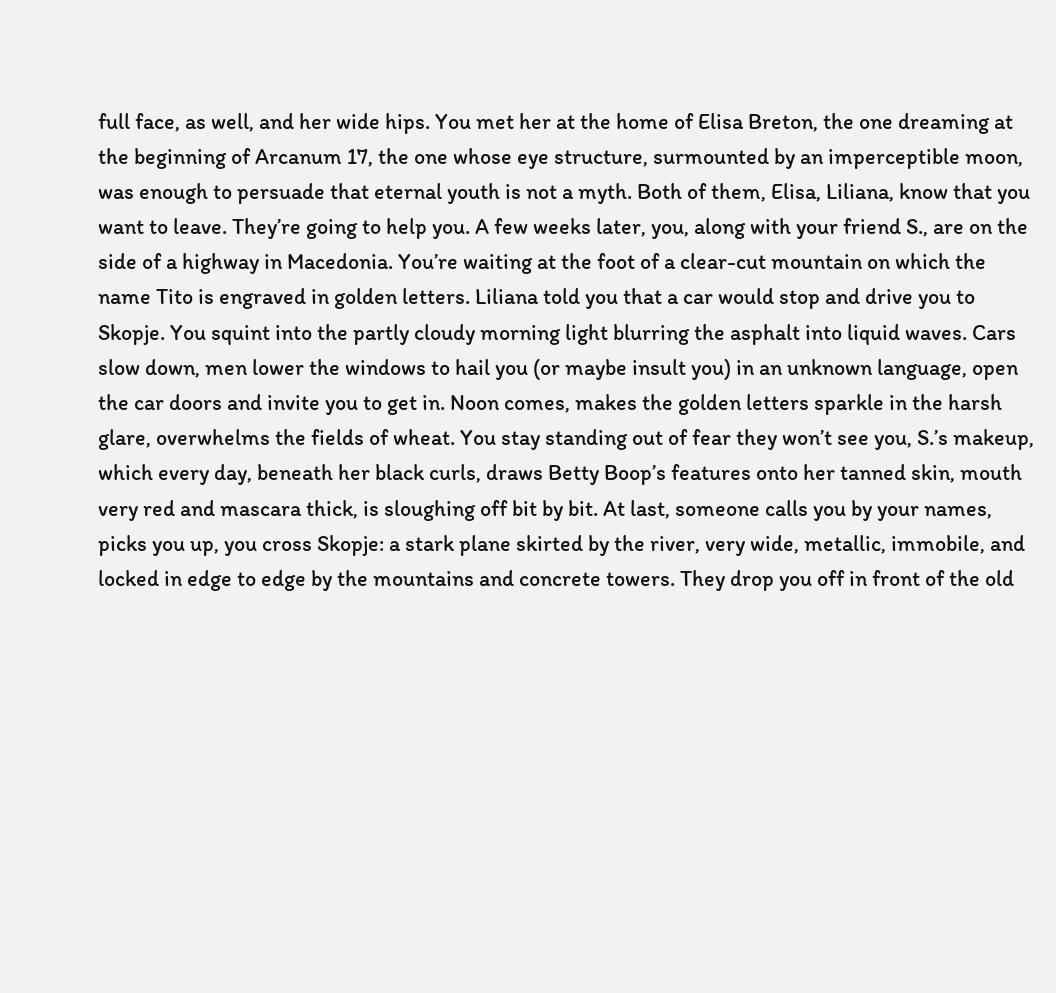full face, as well, and her wide hips. You met her at the home of Elisa Breton, the one dreaming at the beginning of Arcanum 17, the one whose eye structure, surmounted by an imperceptible moon, was enough to persuade that eternal youth is not a myth. Both of them, Elisa, Liliana, know that you want to leave. They’re going to help you. A few weeks later, you, along with your friend S., are on the side of a highway in Macedonia. You’re waiting at the foot of a clear-cut mountain on which the name Tito is engraved in golden letters. Liliana told you that a car would stop and drive you to Skopje. You squint into the partly cloudy morning light blurring the asphalt into liquid waves. Cars slow down, men lower the windows to hail you (or maybe insult you) in an unknown language, open the car doors and invite you to get in. Noon comes, makes the golden letters sparkle in the harsh glare, overwhelms the fields of wheat. You stay standing out of fear they won’t see you, S.’s makeup, which every day, beneath her black curls, draws Betty Boop’s features onto her tanned skin, mouth very red and mascara thick, is sloughing off bit by bit. At last, someone calls you by your names, picks you up, you cross Skopje: a stark plane skirted by the river, very wide, metallic, immobile, and locked in edge to edge by the mountains and concrete towers. They drop you off in front of the old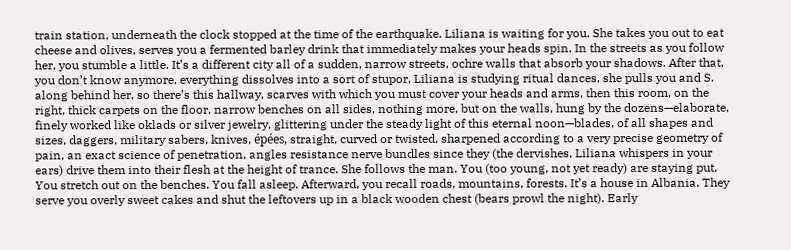train station, underneath the clock stopped at the time of the earthquake. Liliana is waiting for you. She takes you out to eat cheese and olives, serves you a fermented barley drink that immediately makes your heads spin. In the streets as you follow her, you stumble a little. It’s a different city all of a sudden, narrow streets, ochre walls that absorb your shadows. After that, you don’t know anymore, everything dissolves into a sort of stupor, Liliana is studying ritual dances, she pulls you and S. along behind her, so there’s this hallway, scarves with which you must cover your heads and arms, then this room, on the right, thick carpets on the floor, narrow benches on all sides, nothing more, but on the walls, hung by the dozens—elaborate, finely worked like oklads or silver jewelry, glittering under the steady light of this eternal noon—blades, of all shapes and sizes, daggers, military sabers, knives, épées, straight, curved or twisted, sharpened according to a very precise geometry of pain, an exact science of penetration, angles resistance nerve bundles since they (the dervishes, Liliana whispers in your ears) drive them into their flesh at the height of trance. She follows the man. You (too young, not yet ready) are staying put. You stretch out on the benches. You fall asleep. Afterward, you recall roads, mountains, forests. It’s a house in Albania. They serve you overly sweet cakes and shut the leftovers up in a black wooden chest (bears prowl the night). Early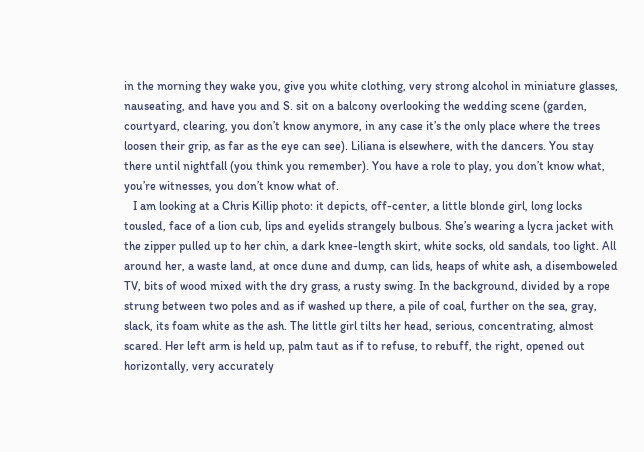in the morning they wake you, give you white clothing, very strong alcohol in miniature glasses, nauseating, and have you and S. sit on a balcony overlooking the wedding scene (garden, courtyard, clearing, you don’t know anymore, in any case it’s the only place where the trees loosen their grip, as far as the eye can see). Liliana is elsewhere, with the dancers. You stay there until nightfall (you think you remember). You have a role to play, you don’t know what, you’re witnesses, you don’t know what of.
   I am looking at a Chris Killip photo: it depicts, off-center, a little blonde girl, long locks tousled, face of a lion cub, lips and eyelids strangely bulbous. She’s wearing a lycra jacket with the zipper pulled up to her chin, a dark knee-length skirt, white socks, old sandals, too light. All around her, a waste land, at once dune and dump, can lids, heaps of white ash, a disemboweled TV, bits of wood mixed with the dry grass, a rusty swing. In the background, divided by a rope strung between two poles and as if washed up there, a pile of coal, further on the sea, gray, slack, its foam white as the ash. The little girl tilts her head, serious, concentrating, almost scared. Her left arm is held up, palm taut as if to refuse, to rebuff, the right, opened out horizontally, very accurately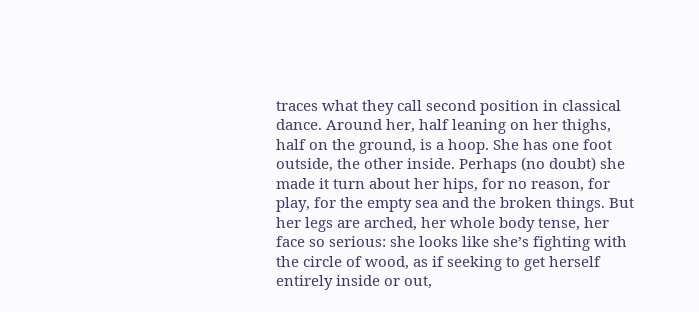traces what they call second position in classical dance. Around her, half leaning on her thighs, half on the ground, is a hoop. She has one foot outside, the other inside. Perhaps (no doubt) she made it turn about her hips, for no reason, for play, for the empty sea and the broken things. But her legs are arched, her whole body tense, her face so serious: she looks like she’s fighting with the circle of wood, as if seeking to get herself entirely inside or out,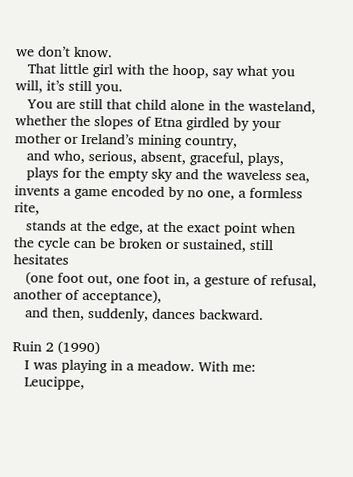we don’t know.
   That little girl with the hoop, say what you will, it’s still you.
   You are still that child alone in the wasteland, whether the slopes of Etna girdled by your mother or Ireland’s mining country,
   and who, serious, absent, graceful, plays,
   plays for the empty sky and the waveless sea, invents a game encoded by no one, a formless rite,
   stands at the edge, at the exact point when the cycle can be broken or sustained, still hesitates
   (one foot out, one foot in, a gesture of refusal, another of acceptance),
   and then, suddenly, dances backward.

Ruin 2 (1990)
   I was playing in a meadow. With me:
   Leucippe,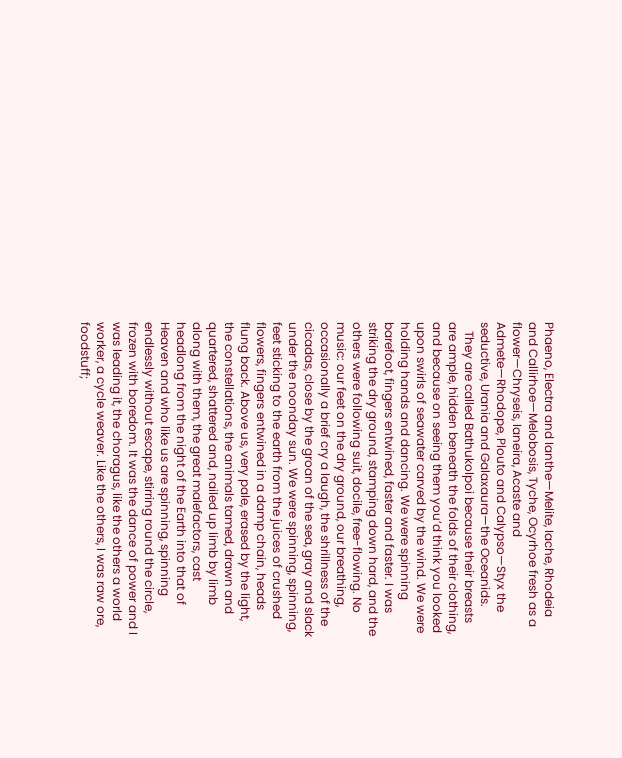Phaeno, Electra and Ianthe—Melite, Iache, Rhodeia and Callirhoe—Melobosis, Tyche, Ocyrhoe fresh as a flower—Chryseis, Ianeira, Acaste and Admete—Rhodope, Plouto and Calypso—Styx the seductive, Urania and Galaxaura—the Oceanids.
   They are called Bathukolpoi because their breasts are ample, hidden beneath the folds of their clothing, and because on seeing them you’d think you looked upon swirls of seawater carved by the wind. We were holding hands and dancing. We were spinning barefoot, fingers entwined, faster and faster. I was striking the dry ground, stamping down hard, and the others were following suit, docile, free-flowing. No music: our feet on the dry ground, our breathing, occasionally a brief cry a laugh, the shrillness of the cicadas, close by the groan of the sea, gray and slack under the noonday sun. We were spinning, spinning, feet sticking to the earth from the juices of crushed flowers, fingers entwined in a damp chain, heads flung back. Above us, very pale, erased by the light, the constellations, the animals tamed, drawn and quartered, shattered and, nailed up limb by limb along with them, the great malefactors, cast headlong from the night of the Earth into that of Heaven and who like us are spinning, spinning endlessly without escape, stirring round the circle, frozen with boredom. It was the dance of power and I was leading it, the choragus, like the others a world worker, a cycle weaver. Like the others, I was raw ore, foodstuff;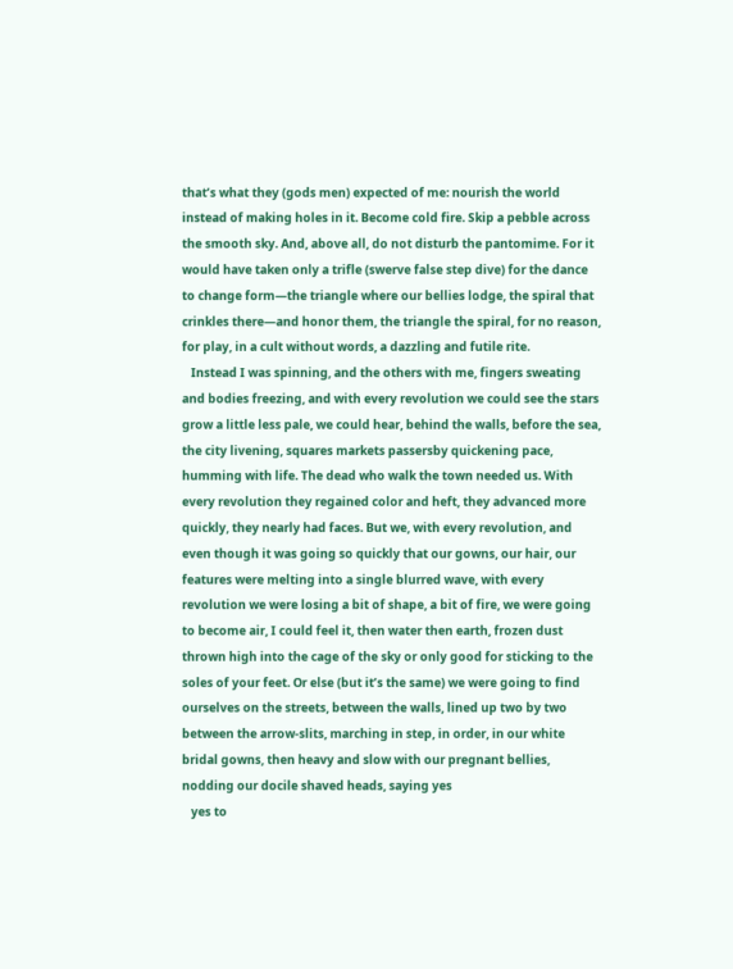that’s what they (gods men) expected of me: nourish the world instead of making holes in it. Become cold fire. Skip a pebble across the smooth sky. And, above all, do not disturb the pantomime. For it would have taken only a trifle (swerve false step dive) for the dance to change form—the triangle where our bellies lodge, the spiral that crinkles there—and honor them, the triangle the spiral, for no reason, for play, in a cult without words, a dazzling and futile rite.
   Instead I was spinning, and the others with me, fingers sweating and bodies freezing, and with every revolution we could see the stars grow a little less pale, we could hear, behind the walls, before the sea, the city livening, squares markets passersby quickening pace, humming with life. The dead who walk the town needed us. With every revolution they regained color and heft, they advanced more quickly, they nearly had faces. But we, with every revolution, and even though it was going so quickly that our gowns, our hair, our features were melting into a single blurred wave, with every revolution we were losing a bit of shape, a bit of fire, we were going to become air, I could feel it, then water then earth, frozen dust thrown high into the cage of the sky or only good for sticking to the soles of your feet. Or else (but it’s the same) we were going to find ourselves on the streets, between the walls, lined up two by two between the arrow-slits, marching in step, in order, in our white bridal gowns, then heavy and slow with our pregnant bellies, nodding our docile shaved heads, saying yes
   yes to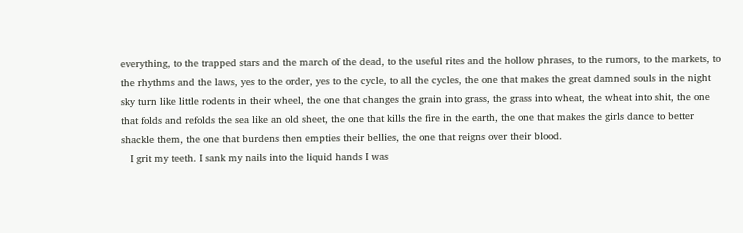everything, to the trapped stars and the march of the dead, to the useful rites and the hollow phrases, to the rumors, to the markets, to the rhythms and the laws, yes to the order, yes to the cycle, to all the cycles, the one that makes the great damned souls in the night sky turn like little rodents in their wheel, the one that changes the grain into grass, the grass into wheat, the wheat into shit, the one that folds and refolds the sea like an old sheet, the one that kills the fire in the earth, the one that makes the girls dance to better shackle them, the one that burdens then empties their bellies, the one that reigns over their blood.
   I grit my teeth. I sank my nails into the liquid hands I was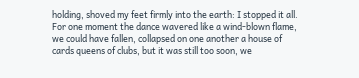holding, shoved my feet firmly into the earth: I stopped it all. For one moment the dance wavered like a wind-blown flame, we could have fallen, collapsed on one another a house of cards queens of clubs, but it was still too soon, we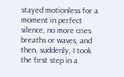stayed motionless for a moment in perfect silence, no more cries breaths or waves, and then, suddenly, I took the first step in a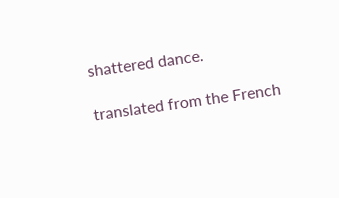shattered dance.

translated from the French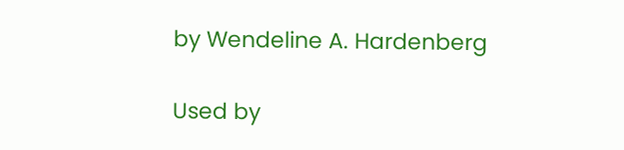by Wendeline A. Hardenberg

Used by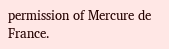permission of Mercure de France.